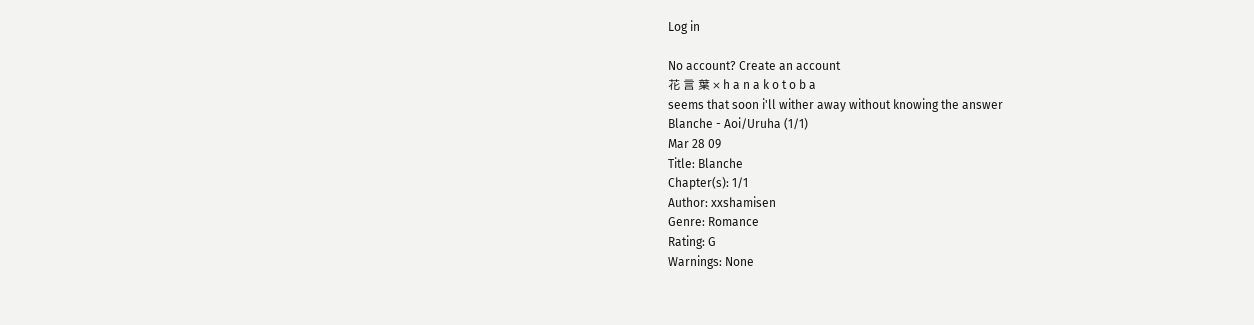Log in

No account? Create an account
花 言 葉 × h a n a k o t o b a
seems that soon i'll wither away without knowing the answer
Blanche - Aoi/Uruha (1/1)
Mar 28 09
Title: Blanche
Chapter(s): 1/1
Author: xxshamisen
Genre: Romance
Rating: G
Warnings: None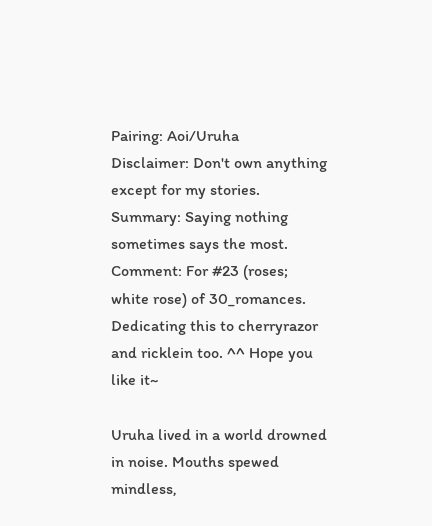Pairing: Aoi/Uruha
Disclaimer: Don't own anything except for my stories.
Summary: Saying nothing sometimes says the most.
Comment: For #23 (roses; white rose) of 30_romances. Dedicating this to cherryrazor and ricklein too. ^^ Hope you like it~

Uruha lived in a world drowned in noise. Mouths spewed mindless,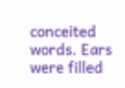conceited words. Ears were filled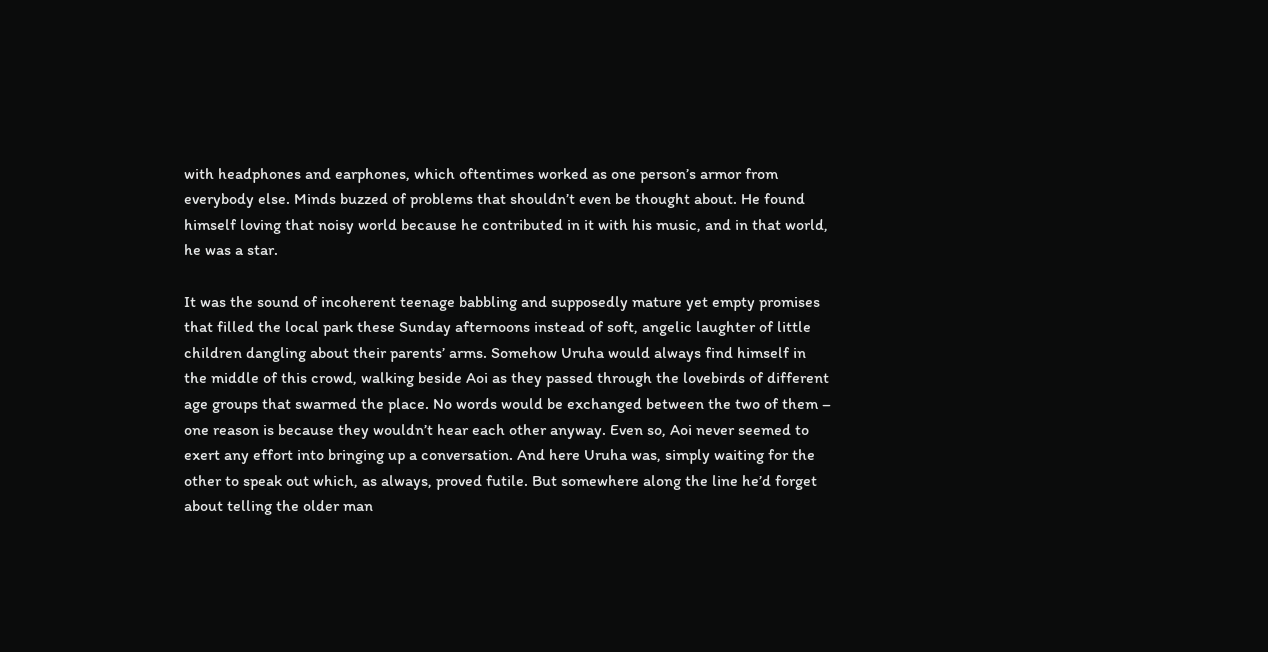with headphones and earphones, which oftentimes worked as one person’s armor from everybody else. Minds buzzed of problems that shouldn’t even be thought about. He found himself loving that noisy world because he contributed in it with his music, and in that world, he was a star.

It was the sound of incoherent teenage babbling and supposedly mature yet empty promises that filled the local park these Sunday afternoons instead of soft, angelic laughter of little children dangling about their parents’ arms. Somehow Uruha would always find himself in the middle of this crowd, walking beside Aoi as they passed through the lovebirds of different age groups that swarmed the place. No words would be exchanged between the two of them – one reason is because they wouldn’t hear each other anyway. Even so, Aoi never seemed to exert any effort into bringing up a conversation. And here Uruha was, simply waiting for the other to speak out which, as always, proved futile. But somewhere along the line he’d forget about telling the older man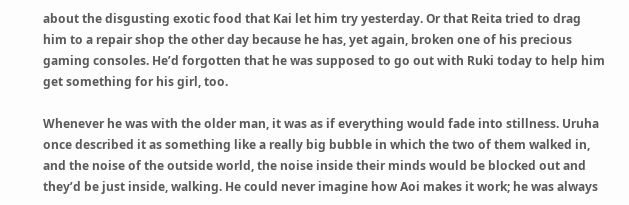about the disgusting exotic food that Kai let him try yesterday. Or that Reita tried to drag him to a repair shop the other day because he has, yet again, broken one of his precious gaming consoles. He’d forgotten that he was supposed to go out with Ruki today to help him get something for his girl, too.

Whenever he was with the older man, it was as if everything would fade into stillness. Uruha once described it as something like a really big bubble in which the two of them walked in, and the noise of the outside world, the noise inside their minds would be blocked out and they’d be just inside, walking. He could never imagine how Aoi makes it work; he was always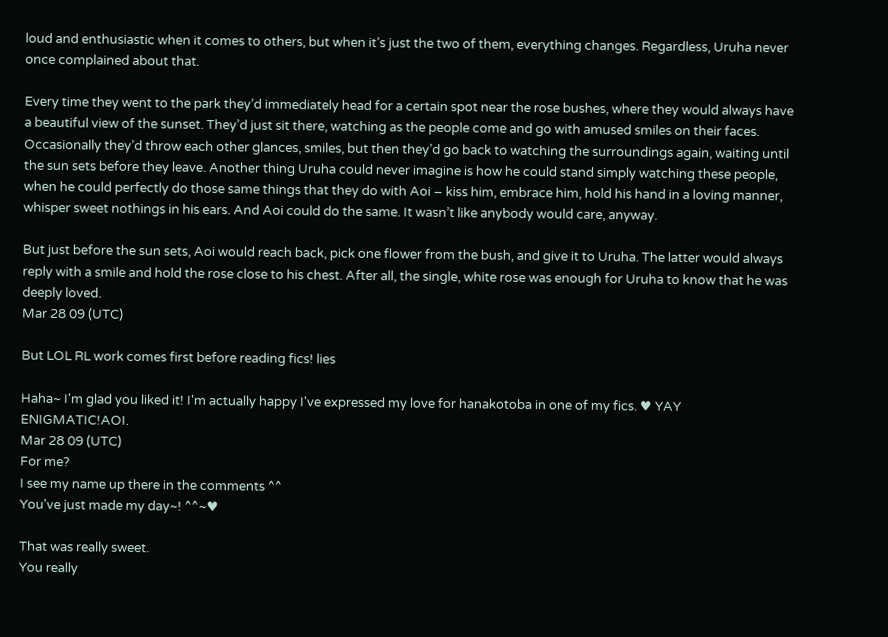loud and enthusiastic when it comes to others, but when it’s just the two of them, everything changes. Regardless, Uruha never once complained about that.

Every time they went to the park they’d immediately head for a certain spot near the rose bushes, where they would always have a beautiful view of the sunset. They’d just sit there, watching as the people come and go with amused smiles on their faces. Occasionally they’d throw each other glances, smiles, but then they’d go back to watching the surroundings again, waiting until the sun sets before they leave. Another thing Uruha could never imagine is how he could stand simply watching these people, when he could perfectly do those same things that they do with Aoi – kiss him, embrace him, hold his hand in a loving manner, whisper sweet nothings in his ears. And Aoi could do the same. It wasn’t like anybody would care, anyway.

But just before the sun sets, Aoi would reach back, pick one flower from the bush, and give it to Uruha. The latter would always reply with a smile and hold the rose close to his chest. After all, the single, white rose was enough for Uruha to know that he was deeply loved.
Mar 28 09 (UTC)

But LOL RL work comes first before reading fics! lies

Haha~ I'm glad you liked it! I'm actually happy I've expressed my love for hanakotoba in one of my fics. ♥ YAY ENIGMATIC!AOI.
Mar 28 09 (UTC)
For me?
I see my name up there in the comments ^^
You've just made my day~! ^^~♥

That was really sweet.
You really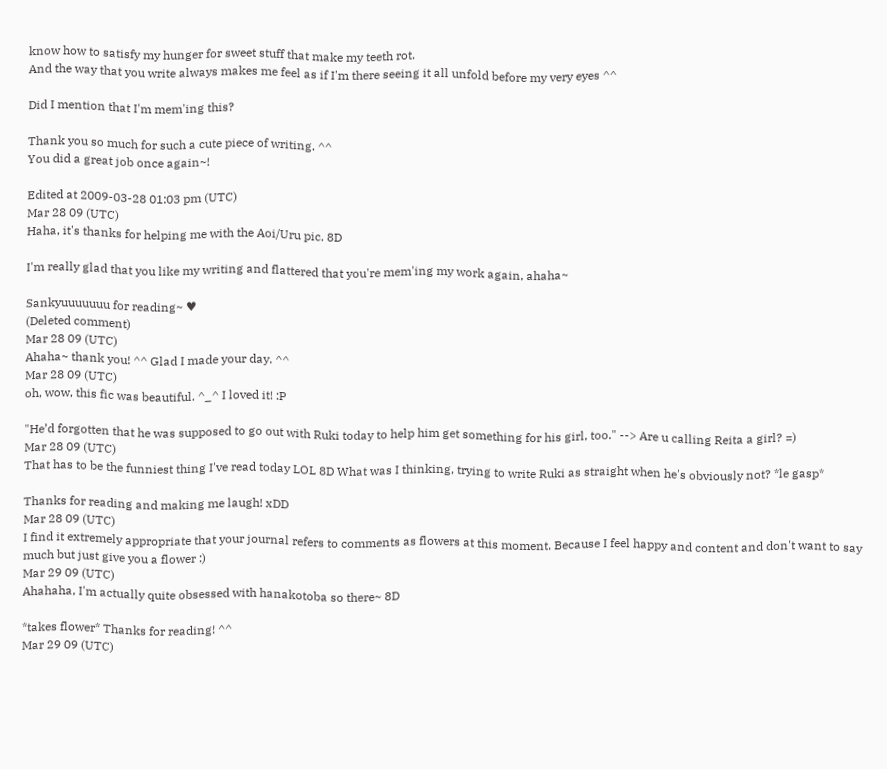know how to satisfy my hunger for sweet stuff that make my teeth rot.
And the way that you write always makes me feel as if I'm there seeing it all unfold before my very eyes ^^

Did I mention that I'm mem'ing this?

Thank you so much for such a cute piece of writing. ^^
You did a great job once again~!

Edited at 2009-03-28 01:03 pm (UTC)
Mar 28 09 (UTC)
Haha, it's thanks for helping me with the Aoi/Uru pic. 8D

I'm really glad that you like my writing and flattered that you're mem'ing my work again, ahaha~

Sankyuuuuuuu for reading~ ♥
(Deleted comment)
Mar 28 09 (UTC)
Ahaha~ thank you! ^^ Glad I made your day. ^^
Mar 28 09 (UTC)
oh, wow, this fic was beautiful. ^_^ I loved it! :P

"He’d forgotten that he was supposed to go out with Ruki today to help him get something for his girl, too." --> Are u calling Reita a girl? =)
Mar 28 09 (UTC)
That has to be the funniest thing I've read today LOL 8D What was I thinking, trying to write Ruki as straight when he's obviously not? *le gasp*

Thanks for reading and making me laugh! xDD
Mar 28 09 (UTC)
I find it extremely appropriate that your journal refers to comments as flowers at this moment. Because I feel happy and content and don't want to say much but just give you a flower :)
Mar 29 09 (UTC)
Ahahaha, I'm actually quite obsessed with hanakotoba so there~ 8D

*takes flower* Thanks for reading! ^^
Mar 29 09 (UTC)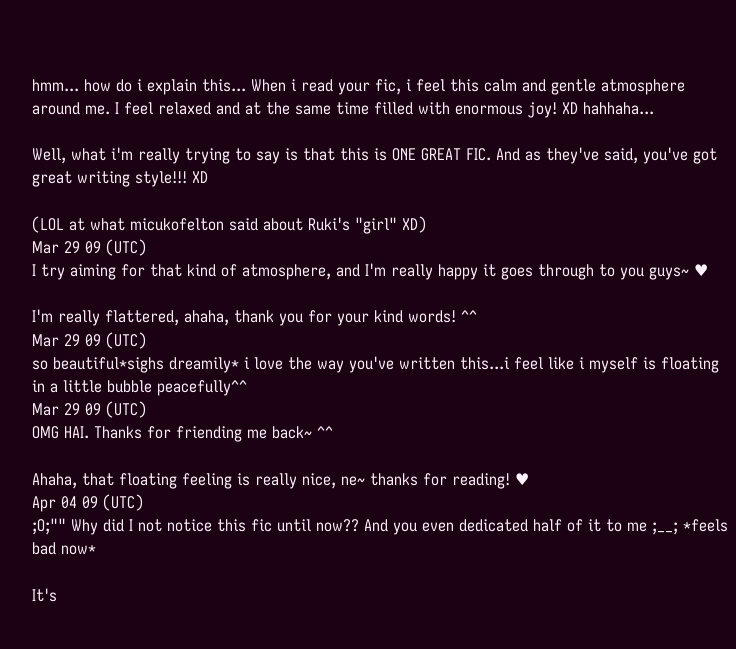hmm... how do i explain this... When i read your fic, i feel this calm and gentle atmosphere around me. I feel relaxed and at the same time filled with enormous joy! XD hahhaha...

Well, what i'm really trying to say is that this is ONE GREAT FIC. And as they've said, you've got great writing style!!! XD

(LOL at what micukofelton said about Ruki's "girl" XD)
Mar 29 09 (UTC)
I try aiming for that kind of atmosphere, and I'm really happy it goes through to you guys~ ♥

I'm really flattered, ahaha, thank you for your kind words! ^^
Mar 29 09 (UTC)
so beautiful*sighs dreamily* i love the way you've written this...i feel like i myself is floating in a little bubble peacefully^^
Mar 29 09 (UTC)
OMG HAI. Thanks for friending me back~ ^^

Ahaha, that floating feeling is really nice, ne~ thanks for reading! ♥
Apr 04 09 (UTC)
;O;"" Why did I not notice this fic until now?? And you even dedicated half of it to me ;__; *feels bad now*

It's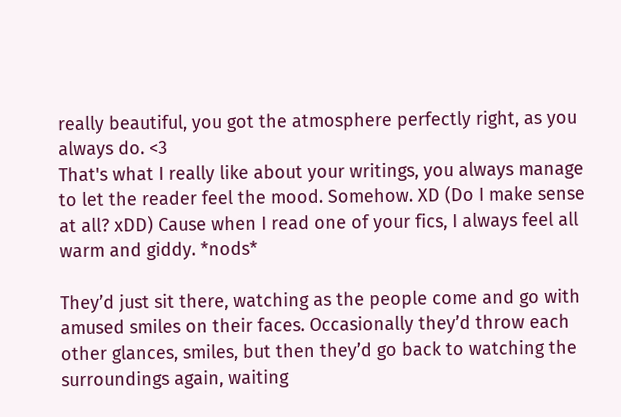really beautiful, you got the atmosphere perfectly right, as you always do. <3
That's what I really like about your writings, you always manage to let the reader feel the mood. Somehow. XD (Do I make sense at all? xDD) Cause when I read one of your fics, I always feel all warm and giddy. *nods*

They’d just sit there, watching as the people come and go with amused smiles on their faces. Occasionally they’d throw each other glances, smiles, but then they’d go back to watching the surroundings again, waiting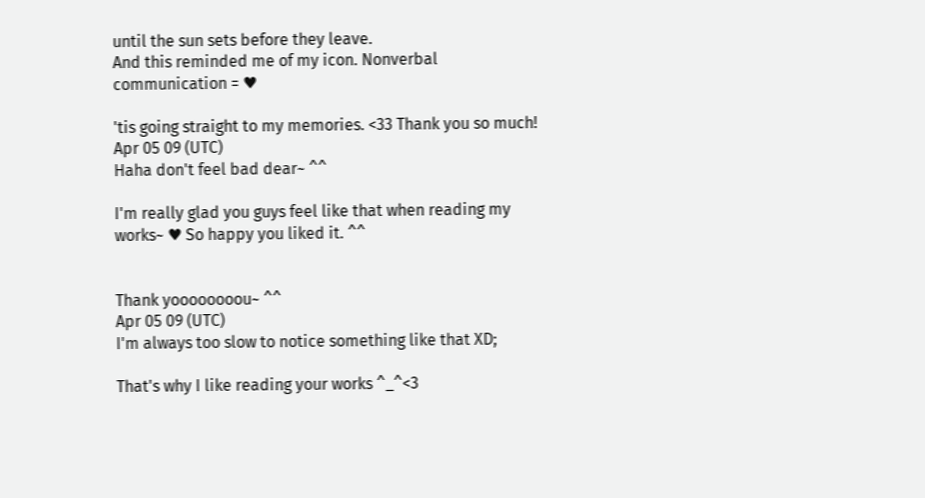until the sun sets before they leave.
And this reminded me of my icon. Nonverbal communication = ♥

'tis going straight to my memories. <33 Thank you so much!
Apr 05 09 (UTC)
Haha don't feel bad dear~ ^^

I'm really glad you guys feel like that when reading my works~ ♥ So happy you liked it. ^^


Thank yoooooooou~ ^^
Apr 05 09 (UTC)
I'm always too slow to notice something like that XD;

That's why I like reading your works ^_^<3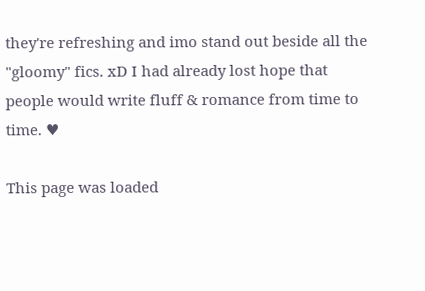they're refreshing and imo stand out beside all the "gloomy" fics. xD I had already lost hope that people would write fluff & romance from time to time. ♥

This page was loaded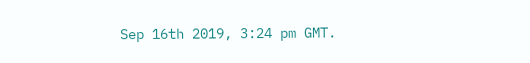Sep 16th 2019, 3:24 pm GMT.